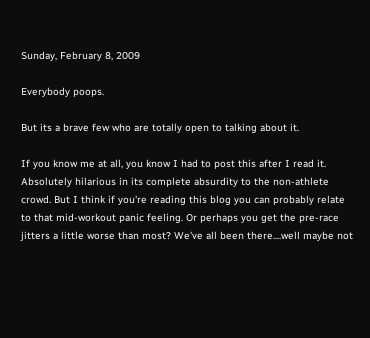Sunday, February 8, 2009

Everybody poops.

But its a brave few who are totally open to talking about it.

If you know me at all, you know I had to post this after I read it. Absolutely hilarious in its complete absurdity to the non-athlete crowd. But I think if you're reading this blog you can probably relate to that mid-workout panic feeling. Or perhaps you get the pre-race jitters a little worse than most? We've all been there....well maybe not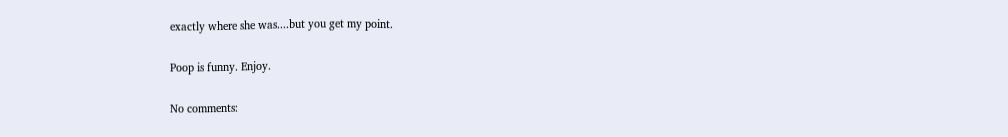exactly where she was....but you get my point.

Poop is funny. Enjoy.

No comments: